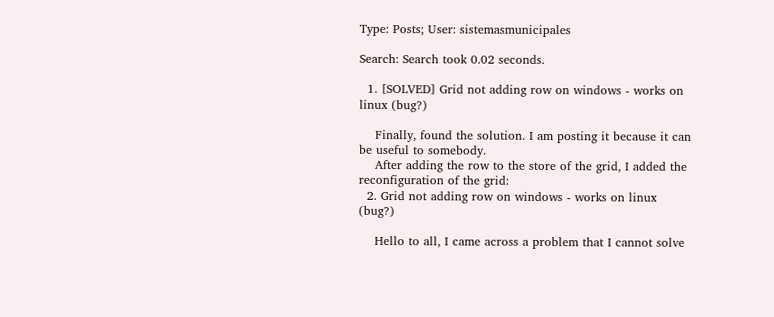Type: Posts; User: sistemasmunicipales

Search: Search took 0.02 seconds.

  1. [SOLVED] Grid not adding row on windows - works on linux (bug?)

    Finally, found the solution. I am posting it because it can be useful to somebody.
    After adding the row to the store of the grid, I added the reconfiguration of the grid:
  2. Grid not adding row on windows - works on linux (bug?)

    Hello to all, I came across a problem that I cannot solve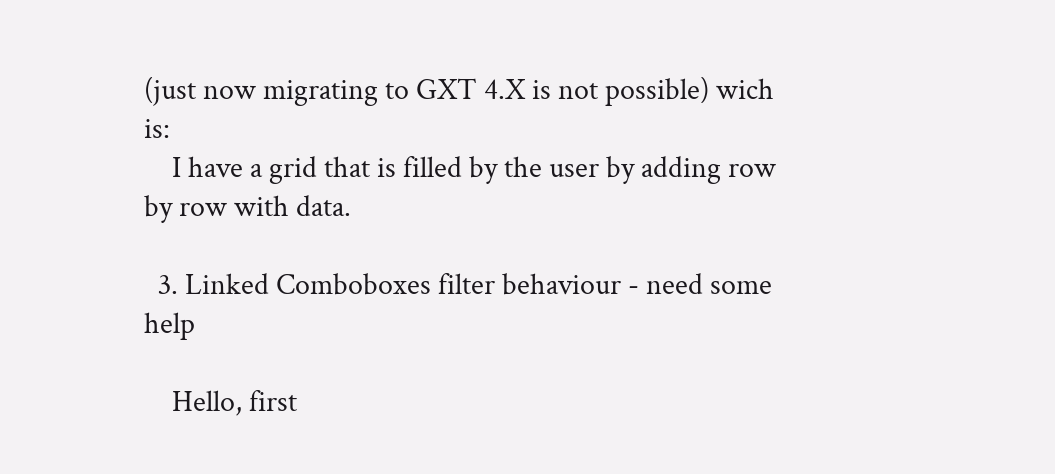(just now migrating to GXT 4.X is not possible) wich is:
    I have a grid that is filled by the user by adding row by row with data.

  3. Linked Comboboxes filter behaviour - need some help

    Hello, first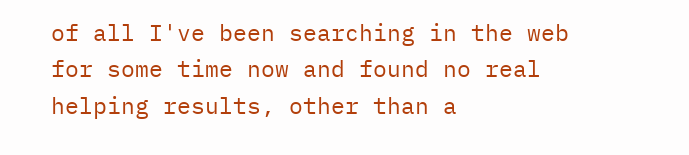of all I've been searching in the web for some time now and found no real helping results, other than a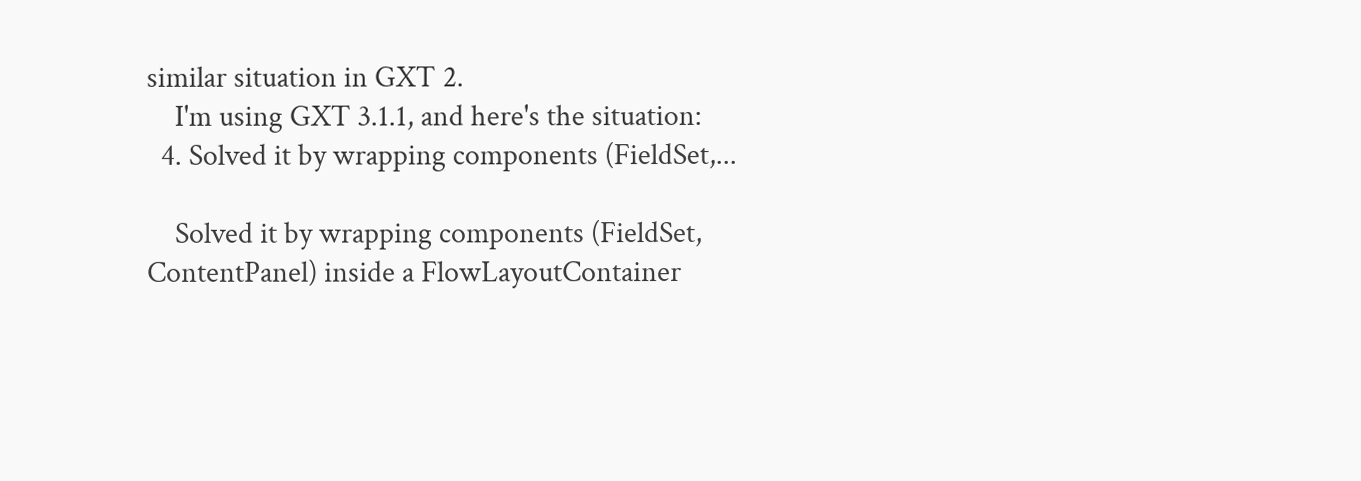similar situation in GXT 2.
    I'm using GXT 3.1.1, and here's the situation:
  4. Solved it by wrapping components (FieldSet,...

    Solved it by wrapping components (FieldSet, ContentPanel) inside a FlowLayoutContainer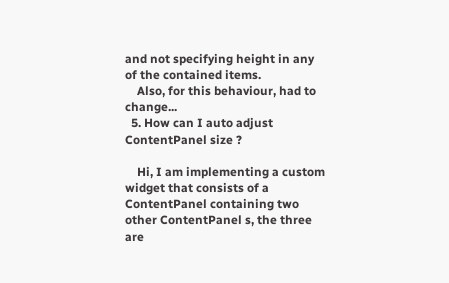and not specifying height in any of the contained items.
    Also, for this behaviour, had to change...
  5. How can I auto adjust ContentPanel size ?

    Hi, I am implementing a custom widget that consists of a ContentPanel containing two other ContentPanel s, the three are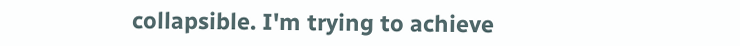collapsible. I'm trying to achieve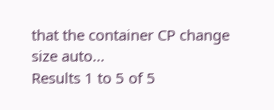that the container CP change size auto...
Results 1 to 5 of 5